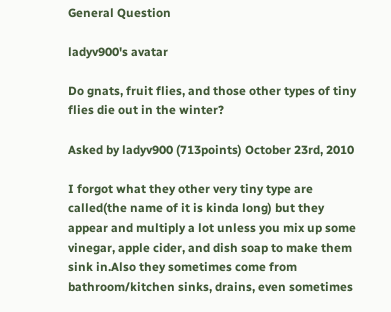General Question

ladyv900's avatar

Do gnats, fruit flies, and those other types of tiny flies die out in the winter?

Asked by ladyv900 (713points) October 23rd, 2010

I forgot what they other very tiny type are called(the name of it is kinda long) but they appear and multiply a lot unless you mix up some vinegar, apple cider, and dish soap to make them sink in.Also they sometimes come from bathroom/kitchen sinks, drains, even sometimes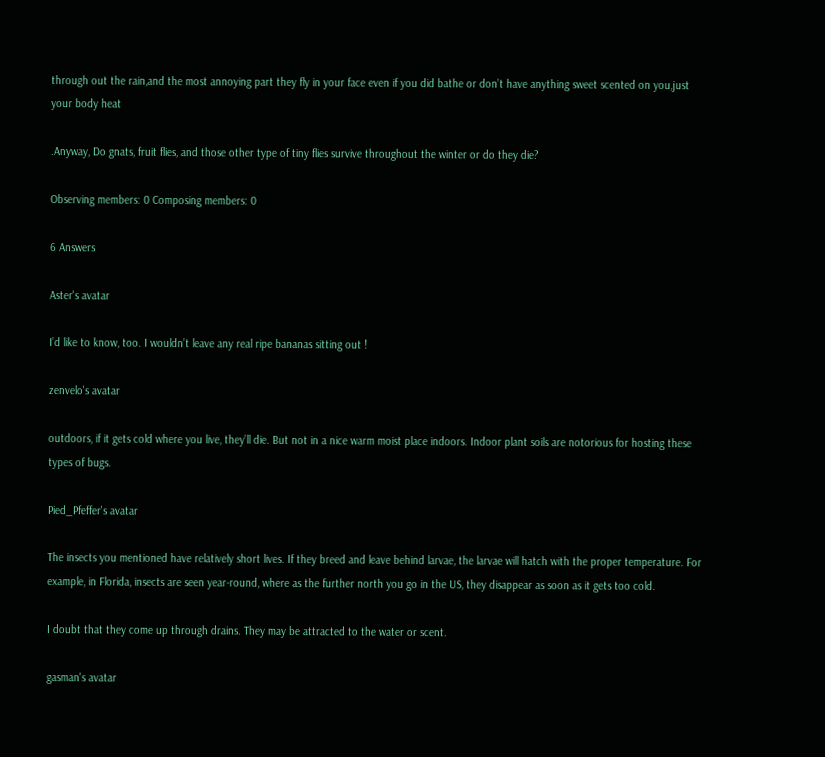through out the rain,and the most annoying part they fly in your face even if you did bathe or don’t have anything sweet scented on you,just your body heat

.Anyway, Do gnats, fruit flies, and those other type of tiny flies survive throughout the winter or do they die?

Observing members: 0 Composing members: 0

6 Answers

Aster's avatar

I’d like to know, too. I wouldn’t leave any real ripe bananas sitting out !

zenvelo's avatar

outdoors, if it gets cold where you live, they’ll die. But not in a nice warm moist place indoors. Indoor plant soils are notorious for hosting these types of bugs.

Pied_Pfeffer's avatar

The insects you mentioned have relatively short lives. If they breed and leave behind larvae, the larvae will hatch with the proper temperature. For example, in Florida, insects are seen year-round, where as the further north you go in the US, they disappear as soon as it gets too cold.

I doubt that they come up through drains. They may be attracted to the water or scent.

gasman's avatar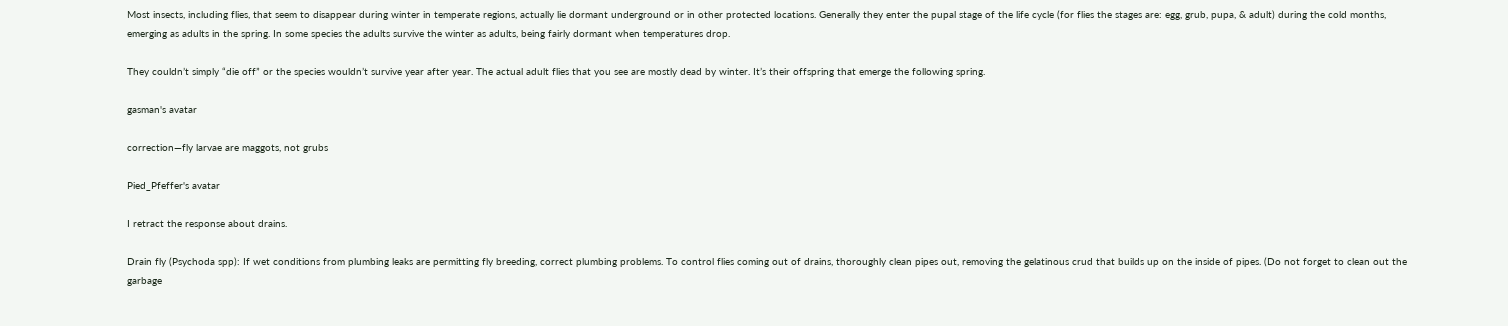Most insects, including flies, that seem to disappear during winter in temperate regions, actually lie dormant underground or in other protected locations. Generally they enter the pupal stage of the life cycle (for flies the stages are: egg, grub, pupa, & adult) during the cold months, emerging as adults in the spring. In some species the adults survive the winter as adults, being fairly dormant when temperatures drop.

They couldn’t simply “die off” or the species wouldn’t survive year after year. The actual adult flies that you see are mostly dead by winter. It’s their offspring that emerge the following spring.

gasman's avatar

correction—fly larvae are maggots, not grubs

Pied_Pfeffer's avatar

I retract the response about drains.

Drain fly (Psychoda spp): If wet conditions from plumbing leaks are permitting fly breeding, correct plumbing problems. To control flies coming out of drains, thoroughly clean pipes out, removing the gelatinous crud that builds up on the inside of pipes. (Do not forget to clean out the garbage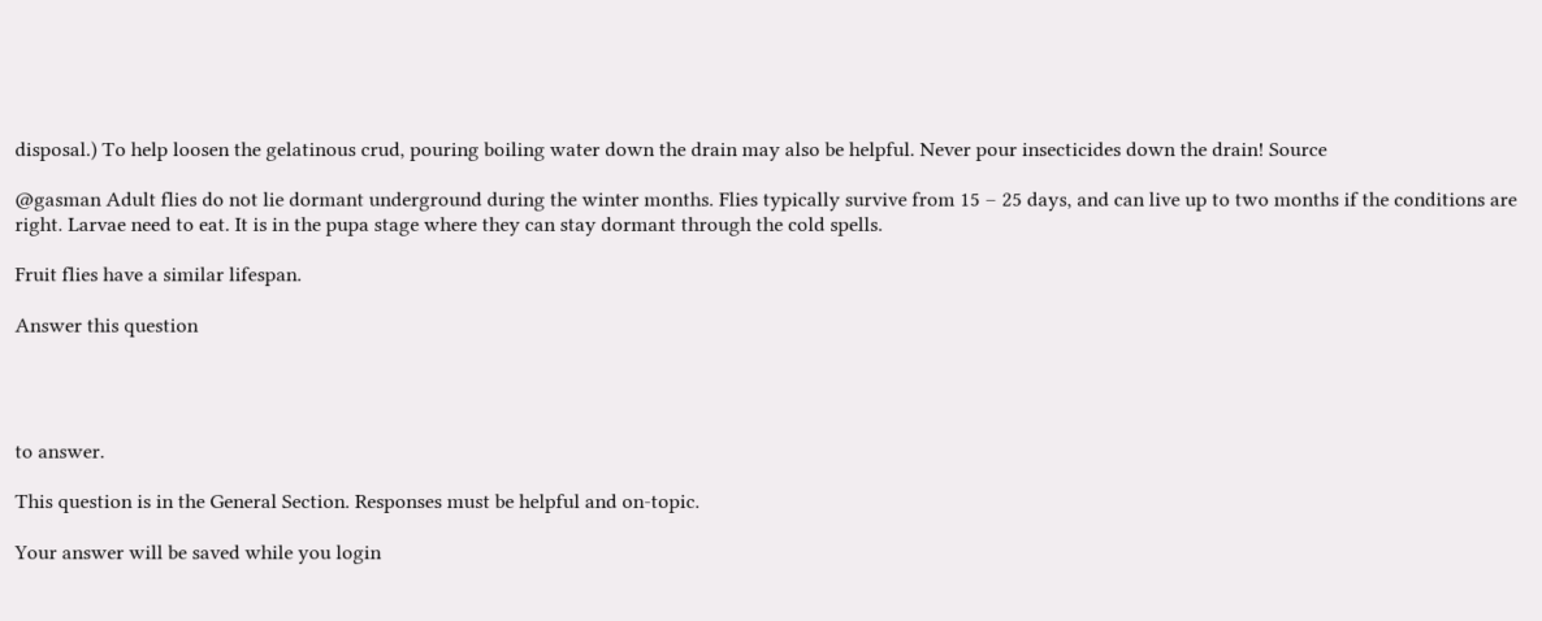disposal.) To help loosen the gelatinous crud, pouring boiling water down the drain may also be helpful. Never pour insecticides down the drain! Source

@gasman Adult flies do not lie dormant underground during the winter months. Flies typically survive from 15 – 25 days, and can live up to two months if the conditions are right. Larvae need to eat. It is in the pupa stage where they can stay dormant through the cold spells.

Fruit flies have a similar lifespan.

Answer this question




to answer.

This question is in the General Section. Responses must be helpful and on-topic.

Your answer will be saved while you login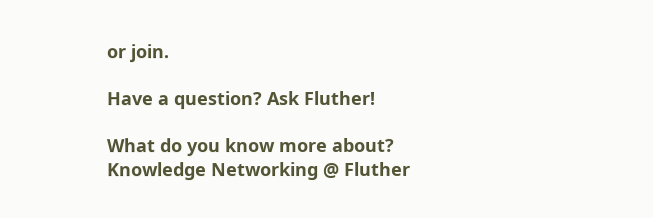or join.

Have a question? Ask Fluther!

What do you know more about?
Knowledge Networking @ Fluther